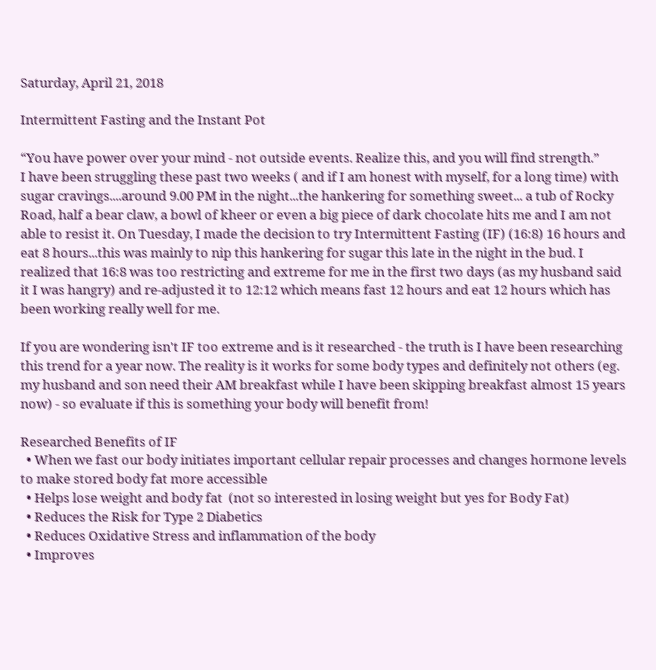Saturday, April 21, 2018

Intermittent Fasting and the Instant Pot

“You have power over your mind - not outside events. Realize this, and you will find strength.”
I have been struggling these past two weeks ( and if I am honest with myself, for a long time) with sugar cravings....around 9.00 PM in the night...the hankering for something sweet... a tub of Rocky Road, half a bear claw, a bowl of kheer or even a big piece of dark chocolate hits me and I am not able to resist it. On Tuesday, I made the decision to try Intermittent Fasting (IF) (16:8) 16 hours and eat 8 hours...this was mainly to nip this hankering for sugar this late in the night in the bud. I realized that 16:8 was too restricting and extreme for me in the first two days (as my husband said it I was hangry) and re-adjusted it to 12:12 which means fast 12 hours and eat 12 hours which has been working really well for me.

If you are wondering isn't IF too extreme and is it researched - the truth is I have been researching this trend for a year now. The reality is it works for some body types and definitely not others (eg. my husband and son need their AM breakfast while I have been skipping breakfast almost 15 years now) - so evaluate if this is something your body will benefit from!

Researched Benefits of IF
  • When we fast our body initiates important cellular repair processes and changes hormone levels to make stored body fat more accessible
  • Helps lose weight and body fat  (not so interested in losing weight but yes for Body Fat)
  • Reduces the Risk for Type 2 Diabetics
  • Reduces Oxidative Stress and inflammation of the body
  • Improves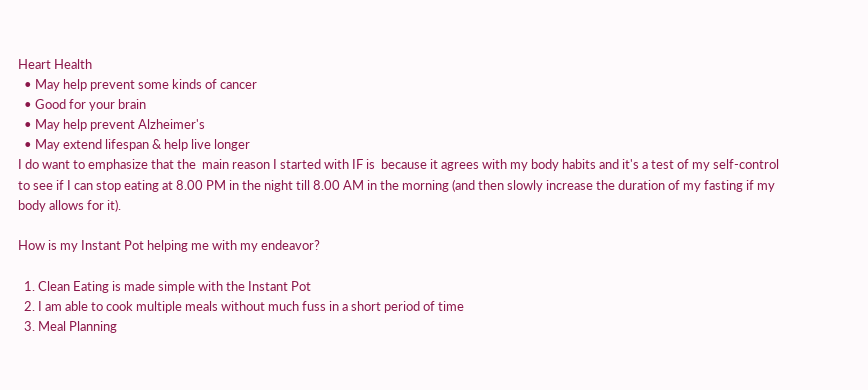Heart Health
  • May help prevent some kinds of cancer
  • Good for your brain
  • May help prevent Alzheimer's
  • May extend lifespan & help live longer
I do want to emphasize that the  main reason I started with IF is  because it agrees with my body habits and it's a test of my self-control to see if I can stop eating at 8.00 PM in the night till 8.00 AM in the morning (and then slowly increase the duration of my fasting if my body allows for it).

How is my Instant Pot helping me with my endeavor?

  1. Clean Eating is made simple with the Instant Pot
  2. I am able to cook multiple meals without much fuss in a short period of time
  3. Meal Planning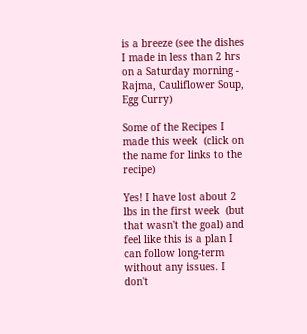is a breeze (see the dishes I made in less than 2 hrs on a Saturday morning - Rajma, Cauliflower Soup, Egg Curry)

Some of the Recipes I made this week  (click on the name for links to the recipe)

Yes! I have lost about 2 lbs in the first week  (but that wasn't the goal) and feel like this is a plan I can follow long-term without any issues. I don't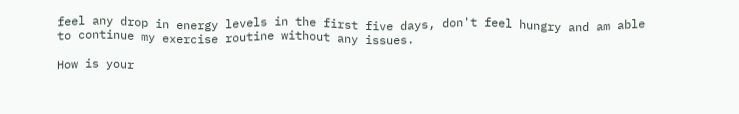feel any drop in energy levels in the first five days, don't feel hungry and am able to continue my exercise routine without any issues.

How is your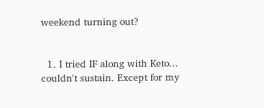weekend turning out?


  1. I tried IF along with Keto... couldn't sustain. Except for my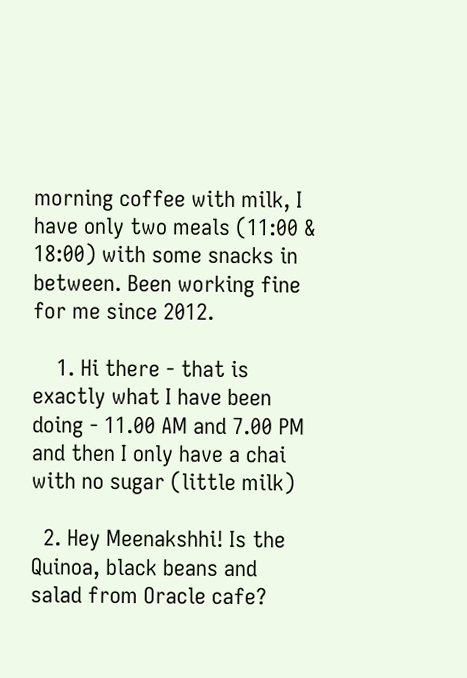morning coffee with milk, I have only two meals (11:00 & 18:00) with some snacks in between. Been working fine for me since 2012.

    1. Hi there - that is exactly what I have been doing - 11.00 AM and 7.00 PM and then I only have a chai with no sugar (little milk)

  2. Hey Meenakshhi! Is the Quinoa, black beans and salad from Oracle cafe?